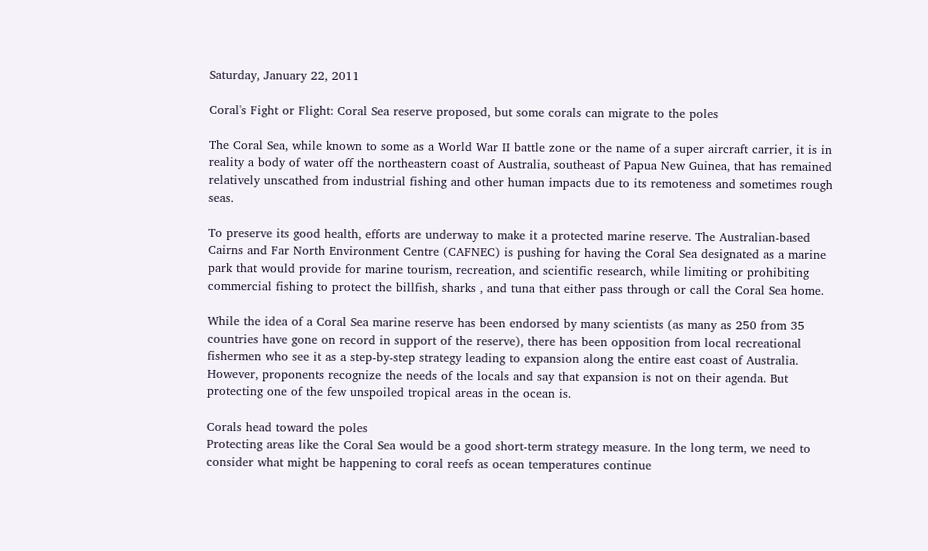Saturday, January 22, 2011

Coral's Fight or Flight: Coral Sea reserve proposed, but some corals can migrate to the poles

The Coral Sea, while known to some as a World War II battle zone or the name of a super aircraft carrier, it is in reality a body of water off the northeastern coast of Australia, southeast of Papua New Guinea, that has remained relatively unscathed from industrial fishing and other human impacts due to its remoteness and sometimes rough seas.

To preserve its good health, efforts are underway to make it a protected marine reserve. The Australian-based Cairns and Far North Environment Centre (CAFNEC) is pushing for having the Coral Sea designated as a marine park that would provide for marine tourism, recreation, and scientific research, while limiting or prohibiting commercial fishing to protect the billfish, sharks , and tuna that either pass through or call the Coral Sea home.

While the idea of a Coral Sea marine reserve has been endorsed by many scientists (as many as 250 from 35 countries have gone on record in support of the reserve), there has been opposition from local recreational fishermen who see it as a step-by-step strategy leading to expansion along the entire east coast of Australia. However, proponents recognize the needs of the locals and say that expansion is not on their agenda. But protecting one of the few unspoiled tropical areas in the ocean is.

Corals head toward the poles
Protecting areas like the Coral Sea would be a good short-term strategy measure. In the long term, we need to consider what might be happening to coral reefs as ocean temperatures continue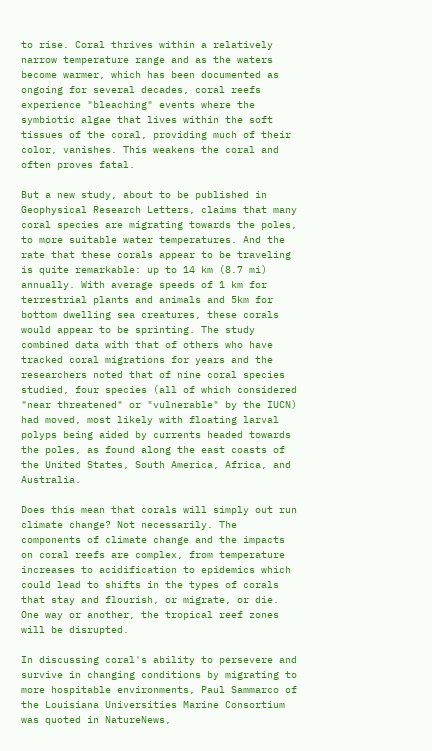to rise. Coral thrives within a relatively narrow temperature range and as the waters become warmer, which has been documented as ongoing for several decades, coral reefs experience "bleaching" events where the symbiotic algae that lives within the soft tissues of the coral, providing much of their color, vanishes. This weakens the coral and often proves fatal.

But a new study, about to be published in Geophysical Research Letters, claims that many coral species are migrating towards the poles, to more suitable water temperatures. And the rate that these corals appear to be traveling is quite remarkable: up to 14 km (8.7 mi) annually. With average speeds of 1 km for terrestrial plants and animals and 5km for bottom dwelling sea creatures, these corals would appear to be sprinting. The study combined data with that of others who have tracked coral migrations for years and the researchers noted that of nine coral species studied, four species (all of which considered "near threatened" or "vulnerable" by the IUCN) had moved, most likely with floating larval polyps being aided by currents headed towards the poles, as found along the east coasts of the United States, South America, Africa, and Australia.

Does this mean that corals will simply out run climate change? Not necessarily. The components of climate change and the impacts on coral reefs are complex, from temperature increases to acidification to epidemics which could lead to shifts in the types of corals that stay and flourish, or migrate, or die. One way or another, the tropical reef zones will be disrupted.

In discussing coral's ability to persevere and survive in changing conditions by migrating to more hospitable environments, Paul Sammarco of the Louisiana Universities Marine Consortium was quoted in NatureNews,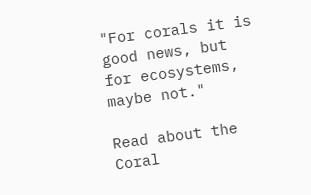"For corals it is good news, but for ecosystems, maybe not."

Read about the Coral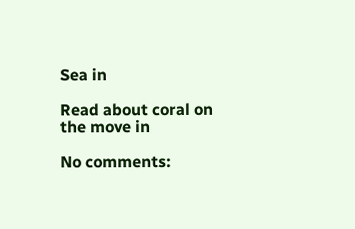Sea in

Read about coral on the move in

No comments: